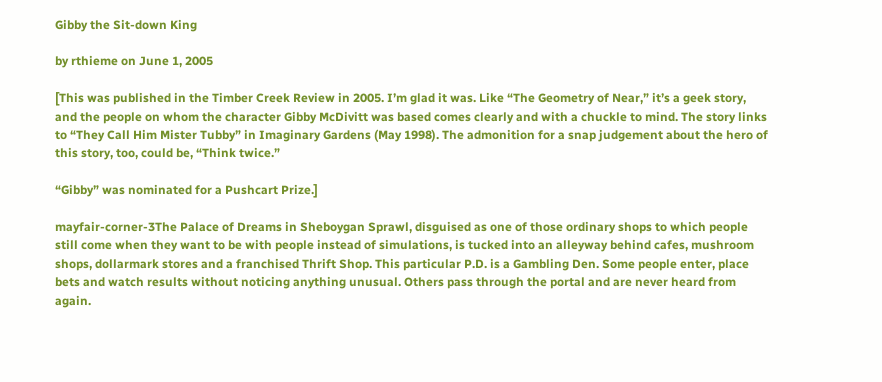Gibby the Sit-down King

by rthieme on June 1, 2005

[This was published in the Timber Creek Review in 2005. I’m glad it was. Like “The Geometry of Near,” it’s a geek story, and the people on whom the character Gibby McDivitt was based comes clearly and with a chuckle to mind. The story links to “They Call Him Mister Tubby” in Imaginary Gardens (May 1998). The admonition for a snap judgement about the hero of this story, too, could be, “Think twice.”

“Gibby” was nominated for a Pushcart Prize.]

mayfair-corner-3The Palace of Dreams in Sheboygan Sprawl, disguised as one of those ordinary shops to which people still come when they want to be with people instead of simulations, is tucked into an alleyway behind cafes, mushroom shops, dollarmark stores and a franchised Thrift Shop. This particular P.D. is a Gambling Den. Some people enter, place bets and watch results without noticing anything unusual. Others pass through the portal and are never heard from again.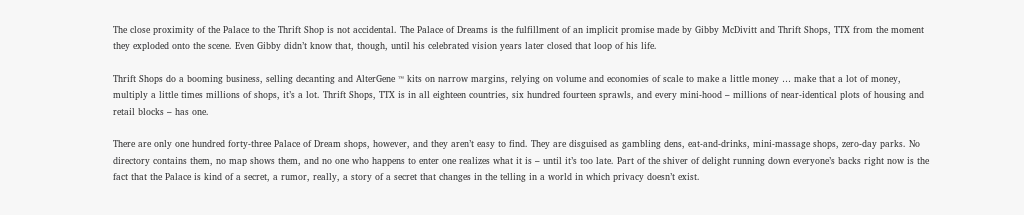The close proximity of the Palace to the Thrift Shop is not accidental. The Palace of Dreams is the fulfillment of an implicit promise made by Gibby McDivitt and Thrift Shops, TTX from the moment they exploded onto the scene. Even Gibby didn’t know that, though, until his celebrated vision years later closed that loop of his life.

Thrift Shops do a booming business, selling decanting and AlterGene ™ kits on narrow margins, relying on volume and economies of scale to make a little money … make that a lot of money, multiply a little times millions of shops, it’s a lot. Thrift Shops, TTX is in all eighteen countries, six hundred fourteen sprawls, and every mini-hood – millions of near-identical plots of housing and retail blocks – has one.

There are only one hundred forty-three Palace of Dream shops, however, and they aren’t easy to find. They are disguised as gambling dens, eat-and-drinks, mini-massage shops, zero-day parks. No directory contains them, no map shows them, and no one who happens to enter one realizes what it is – until it’s too late. Part of the shiver of delight running down everyone’s backs right now is the fact that the Palace is kind of a secret, a rumor, really, a story of a secret that changes in the telling in a world in which privacy doesn’t exist.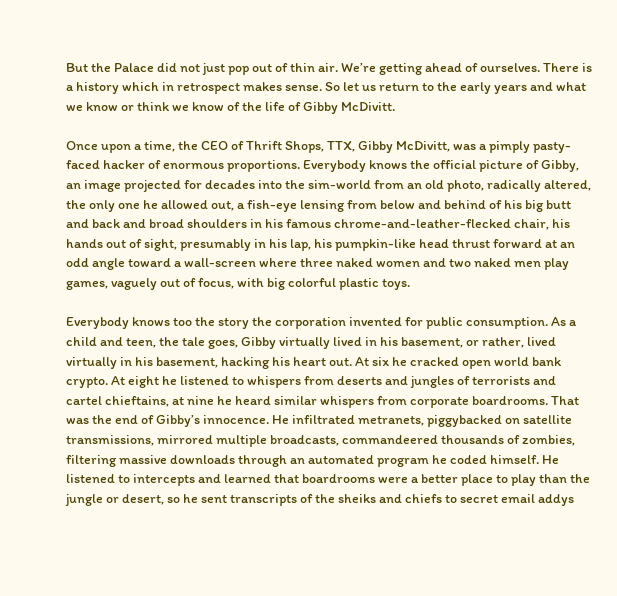But the Palace did not just pop out of thin air. We’re getting ahead of ourselves. There is a history which in retrospect makes sense. So let us return to the early years and what we know or think we know of the life of Gibby McDivitt.

Once upon a time, the CEO of Thrift Shops, TTX, Gibby McDivitt, was a pimply pasty-faced hacker of enormous proportions. Everybody knows the official picture of Gibby, an image projected for decades into the sim-world from an old photo, radically altered, the only one he allowed out, a fish-eye lensing from below and behind of his big butt and back and broad shoulders in his famous chrome-and-leather-flecked chair, his hands out of sight, presumably in his lap, his pumpkin-like head thrust forward at an odd angle toward a wall-screen where three naked women and two naked men play games, vaguely out of focus, with big colorful plastic toys.

Everybody knows too the story the corporation invented for public consumption. As a child and teen, the tale goes, Gibby virtually lived in his basement, or rather, lived virtually in his basement, hacking his heart out. At six he cracked open world bank crypto. At eight he listened to whispers from deserts and jungles of terrorists and cartel chieftains, at nine he heard similar whispers from corporate boardrooms. That was the end of Gibby’s innocence. He infiltrated metranets, piggybacked on satellite transmissions, mirrored multiple broadcasts, commandeered thousands of zombies, filtering massive downloads through an automated program he coded himself. He listened to intercepts and learned that boardrooms were a better place to play than the jungle or desert, so he sent transcripts of the sheiks and chiefs to secret email addys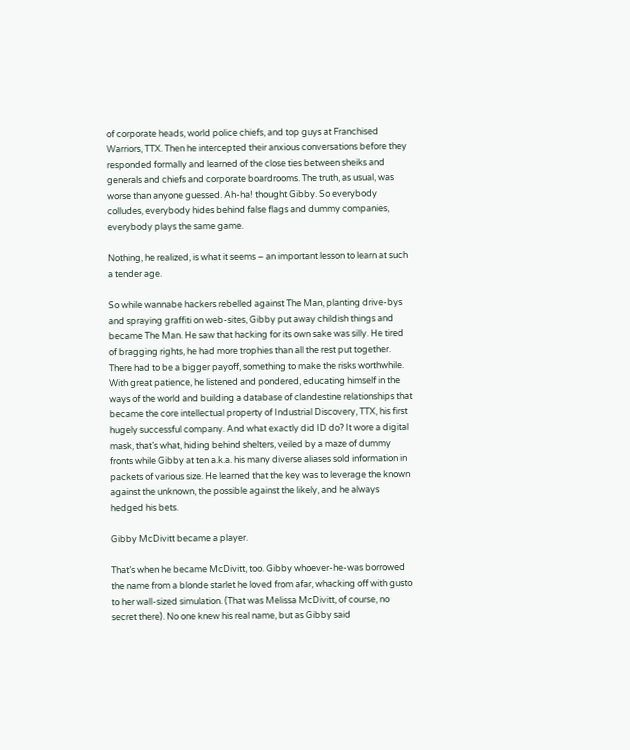of corporate heads, world police chiefs, and top guys at Franchised Warriors, TTX. Then he intercepted their anxious conversations before they responded formally and learned of the close ties between sheiks and generals and chiefs and corporate boardrooms. The truth, as usual, was worse than anyone guessed. Ah-ha! thought Gibby. So everybody colludes, everybody hides behind false flags and dummy companies, everybody plays the same game.

Nothing, he realized, is what it seems – an important lesson to learn at such a tender age.

So while wannabe hackers rebelled against The Man, planting drive-bys and spraying graffiti on web-sites, Gibby put away childish things and became The Man. He saw that hacking for its own sake was silly. He tired of bragging rights, he had more trophies than all the rest put together. There had to be a bigger payoff, something to make the risks worthwhile. With great patience, he listened and pondered, educating himself in the ways of the world and building a database of clandestine relationships that became the core intellectual property of Industrial Discovery, TTX, his first hugely successful company. And what exactly did ID do? It wore a digital mask, that’s what, hiding behind shelters, veiled by a maze of dummy fronts while Gibby at ten a.k.a. his many diverse aliases sold information in packets of various size. He learned that the key was to leverage the known against the unknown, the possible against the likely, and he always hedged his bets.

Gibby McDivitt became a player.

That’s when he became McDivitt, too. Gibby whoever-he-was borrowed the name from a blonde starlet he loved from afar, whacking off with gusto to her wall-sized simulation. (That was Melissa McDivitt, of course, no secret there). No one knew his real name, but as Gibby said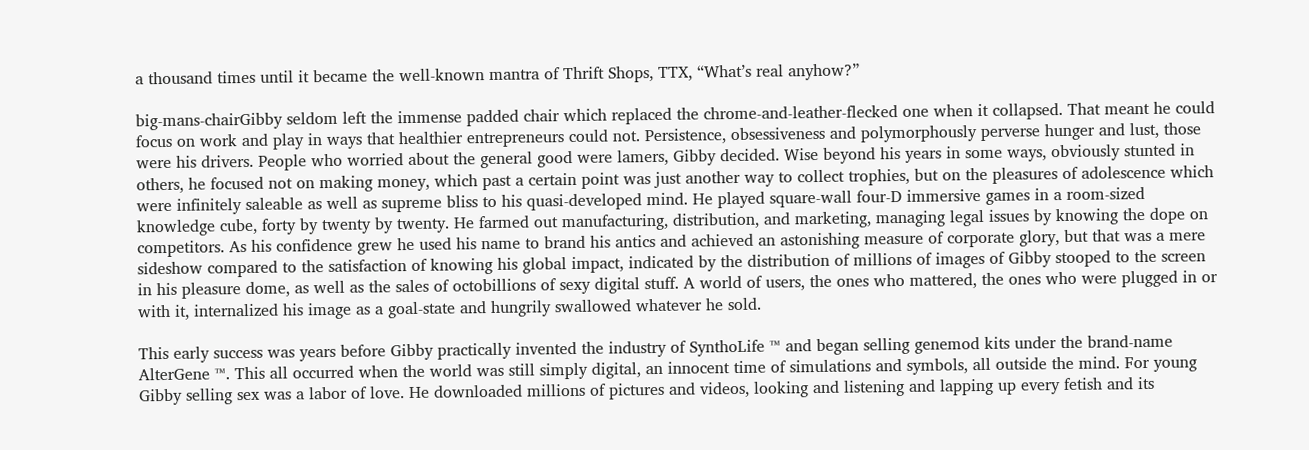a thousand times until it became the well-known mantra of Thrift Shops, TTX, “What’s real anyhow?”

big-mans-chairGibby seldom left the immense padded chair which replaced the chrome-and-leather-flecked one when it collapsed. That meant he could focus on work and play in ways that healthier entrepreneurs could not. Persistence, obsessiveness and polymorphously perverse hunger and lust, those were his drivers. People who worried about the general good were lamers, Gibby decided. Wise beyond his years in some ways, obviously stunted in others, he focused not on making money, which past a certain point was just another way to collect trophies, but on the pleasures of adolescence which were infinitely saleable as well as supreme bliss to his quasi-developed mind. He played square-wall four-D immersive games in a room-sized knowledge cube, forty by twenty by twenty. He farmed out manufacturing, distribution, and marketing, managing legal issues by knowing the dope on competitors. As his confidence grew he used his name to brand his antics and achieved an astonishing measure of corporate glory, but that was a mere sideshow compared to the satisfaction of knowing his global impact, indicated by the distribution of millions of images of Gibby stooped to the screen in his pleasure dome, as well as the sales of octobillions of sexy digital stuff. A world of users, the ones who mattered, the ones who were plugged in or with it, internalized his image as a goal-state and hungrily swallowed whatever he sold.

This early success was years before Gibby practically invented the industry of SynthoLife ™ and began selling genemod kits under the brand-name AlterGene ™. This all occurred when the world was still simply digital, an innocent time of simulations and symbols, all outside the mind. For young Gibby selling sex was a labor of love. He downloaded millions of pictures and videos, looking and listening and lapping up every fetish and its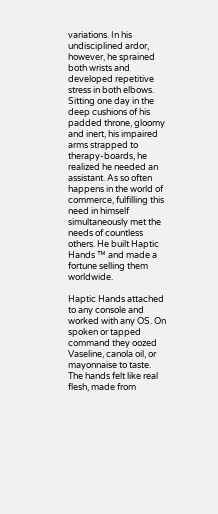variations. In his undisciplined ardor, however, he sprained both wrists and developed repetitive stress in both elbows. Sitting one day in the deep cushions of his padded throne, gloomy and inert, his impaired arms strapped to therapy-boards, he realized he needed an assistant. As so often happens in the world of commerce, fulfilling this need in himself simultaneously met the needs of countless others. He built Haptic Hands ™ and made a fortune selling them worldwide.

Haptic Hands attached to any console and worked with any OS. On spoken or tapped command they oozed Vaseline, canola oil, or mayonnaise to taste. The hands felt like real flesh, made from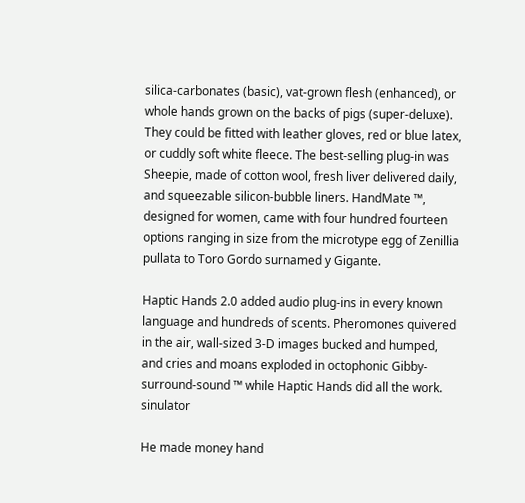silica-carbonates (basic), vat-grown flesh (enhanced), or whole hands grown on the backs of pigs (super-deluxe). They could be fitted with leather gloves, red or blue latex, or cuddly soft white fleece. The best-selling plug-in was Sheepie, made of cotton wool, fresh liver delivered daily, and squeezable silicon-bubble liners. HandMate ™, designed for women, came with four hundred fourteen options ranging in size from the microtype egg of Zenillia pullata to Toro Gordo surnamed y Gigante.

Haptic Hands 2.0 added audio plug-ins in every known language and hundreds of scents. Pheromones quivered in the air, wall-sized 3-D images bucked and humped, and cries and moans exploded in octophonic Gibby-surround-sound ™ while Haptic Hands did all the work. sinulator

He made money hand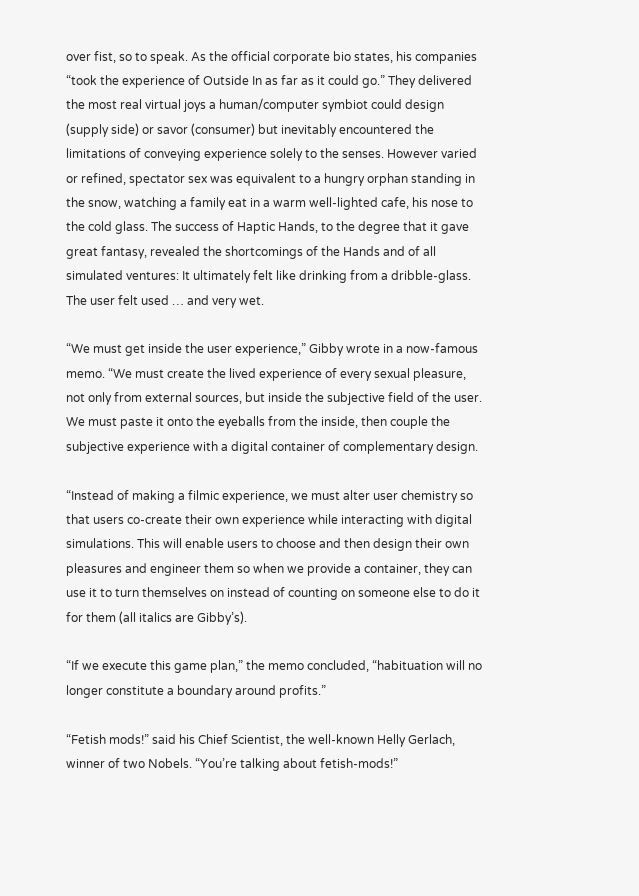over fist, so to speak. As the official corporate bio states, his companies “took the experience of Outside In as far as it could go.” They delivered the most real virtual joys a human/computer symbiot could design (supply side) or savor (consumer) but inevitably encountered the limitations of conveying experience solely to the senses. However varied or refined, spectator sex was equivalent to a hungry orphan standing in the snow, watching a family eat in a warm well-lighted cafe, his nose to the cold glass. The success of Haptic Hands, to the degree that it gave great fantasy, revealed the shortcomings of the Hands and of all simulated ventures: It ultimately felt like drinking from a dribble-glass. The user felt used … and very wet.

“We must get inside the user experience,” Gibby wrote in a now-famous memo. “We must create the lived experience of every sexual pleasure, not only from external sources, but inside the subjective field of the user. We must paste it onto the eyeballs from the inside, then couple the subjective experience with a digital container of complementary design.

“Instead of making a filmic experience, we must alter user chemistry so that users co-create their own experience while interacting with digital simulations. This will enable users to choose and then design their own pleasures and engineer them so when we provide a container, they can use it to turn themselves on instead of counting on someone else to do it for them (all italics are Gibby’s).

“If we execute this game plan,” the memo concluded, “habituation will no longer constitute a boundary around profits.”

“Fetish mods!” said his Chief Scientist, the well-known Helly Gerlach, winner of two Nobels. “You’re talking about fetish-mods!”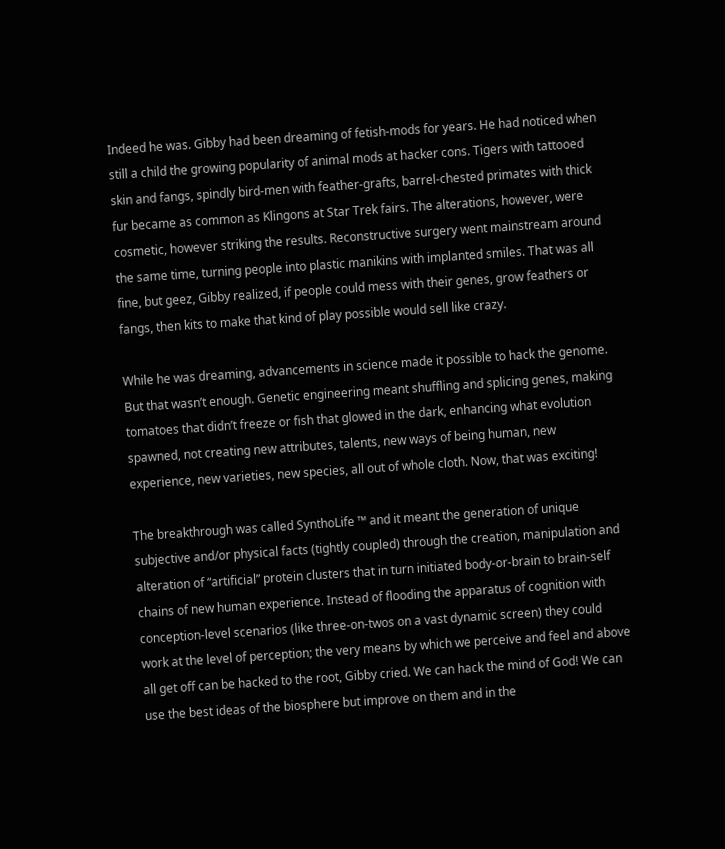Indeed he was. Gibby had been dreaming of fetish-mods for years. He had noticed when still a child the growing popularity of animal mods at hacker cons. Tigers with tattooed skin and fangs, spindly bird-men with feather-grafts, barrel-chested primates with thick fur became as common as Klingons at Star Trek fairs. The alterations, however, were cosmetic, however striking the results. Reconstructive surgery went mainstream around the same time, turning people into plastic manikins with implanted smiles. That was all fine, but geez, Gibby realized, if people could mess with their genes, grow feathers or fangs, then kits to make that kind of play possible would sell like crazy.

While he was dreaming, advancements in science made it possible to hack the genome. But that wasn’t enough. Genetic engineering meant shuffling and splicing genes, making tomatoes that didn’t freeze or fish that glowed in the dark, enhancing what evolution spawned, not creating new attributes, talents, new ways of being human, new experience, new varieties, new species, all out of whole cloth. Now, that was exciting!

The breakthrough was called SynthoLife ™ and it meant the generation of unique subjective and/or physical facts (tightly coupled) through the creation, manipulation and alteration of “artificial” protein clusters that in turn initiated body-or-brain to brain-self chains of new human experience. Instead of flooding the apparatus of cognition with conception-level scenarios (like three-on-twos on a vast dynamic screen) they could work at the level of perception; the very means by which we perceive and feel and above all get off can be hacked to the root, Gibby cried. We can hack the mind of God! We can use the best ideas of the biosphere but improve on them and in the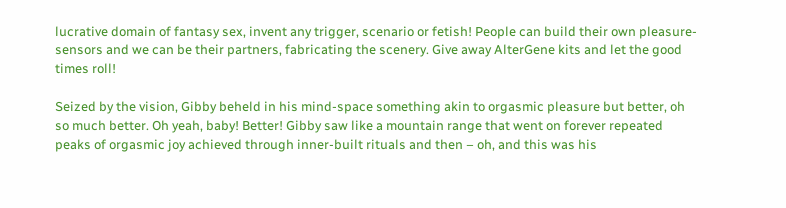lucrative domain of fantasy sex, invent any trigger, scenario or fetish! People can build their own pleasure-sensors and we can be their partners, fabricating the scenery. Give away AlterGene kits and let the good times roll!

Seized by the vision, Gibby beheld in his mind-space something akin to orgasmic pleasure but better, oh so much better. Oh yeah, baby! Better! Gibby saw like a mountain range that went on forever repeated peaks of orgasmic joy achieved through inner-built rituals and then – oh, and this was his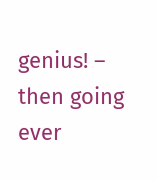genius! – then going ever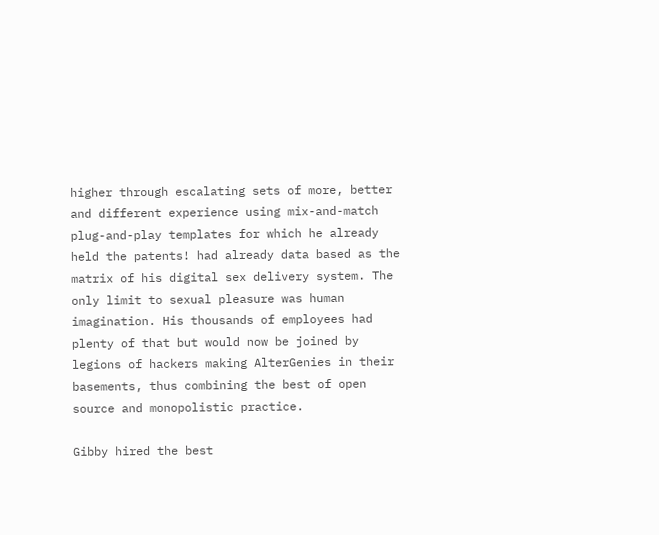higher through escalating sets of more, better and different experience using mix-and-match plug-and-play templates for which he already held the patents! had already data based as the matrix of his digital sex delivery system. The only limit to sexual pleasure was human imagination. His thousands of employees had plenty of that but would now be joined by legions of hackers making AlterGenies in their basements, thus combining the best of open source and monopolistic practice.

Gibby hired the best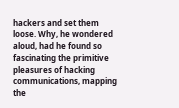hackers and set them loose. Why, he wondered aloud, had he found so fascinating the primitive pleasures of hacking communications, mapping the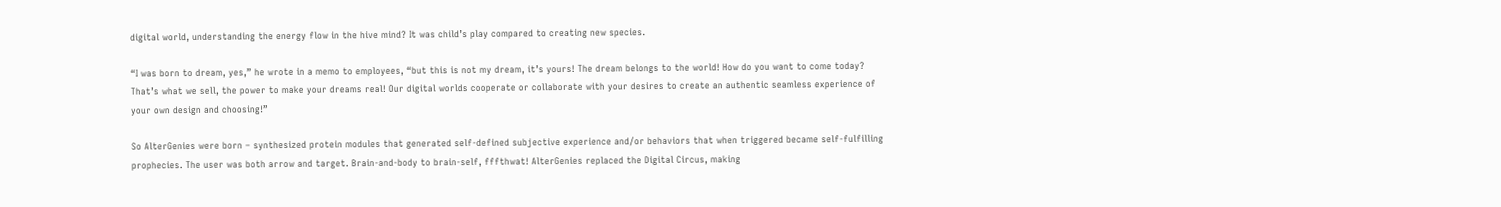digital world, understanding the energy flow in the hive mind? It was child’s play compared to creating new species.

“I was born to dream, yes,” he wrote in a memo to employees, “but this is not my dream, it’s yours! The dream belongs to the world! How do you want to come today? That’s what we sell, the power to make your dreams real! Our digital worlds cooperate or collaborate with your desires to create an authentic seamless experience of your own design and choosing!”

So AlterGenies were born – synthesized protein modules that generated self-defined subjective experience and/or behaviors that when triggered became self-fulfilling prophecies. The user was both arrow and target. Brain-and-body to brain-self, fffthwat! AlterGenies replaced the Digital Circus, making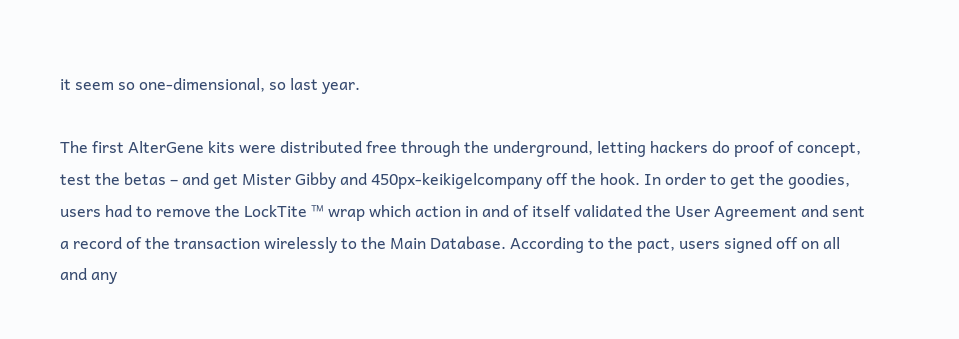it seem so one-dimensional, so last year.

The first AlterGene kits were distributed free through the underground, letting hackers do proof of concept, test the betas – and get Mister Gibby and 450px-keikigelcompany off the hook. In order to get the goodies, users had to remove the LockTite ™ wrap which action in and of itself validated the User Agreement and sent a record of the transaction wirelessly to the Main Database. According to the pact, users signed off on all and any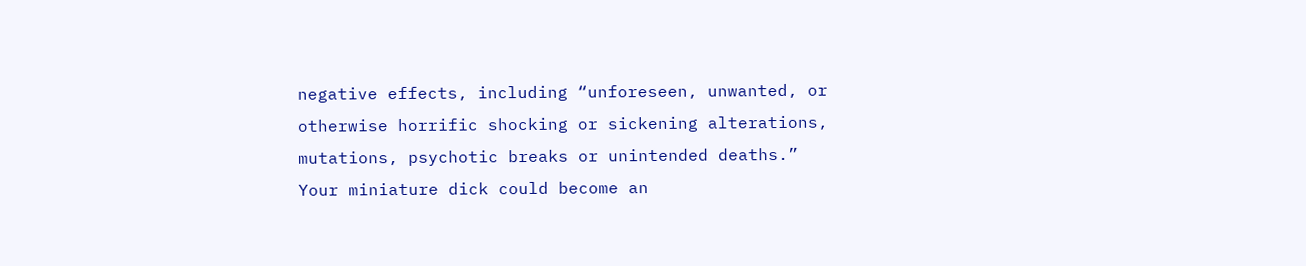negative effects, including “unforeseen, unwanted, or otherwise horrific shocking or sickening alterations, mutations, psychotic breaks or unintended deaths.” Your miniature dick could become an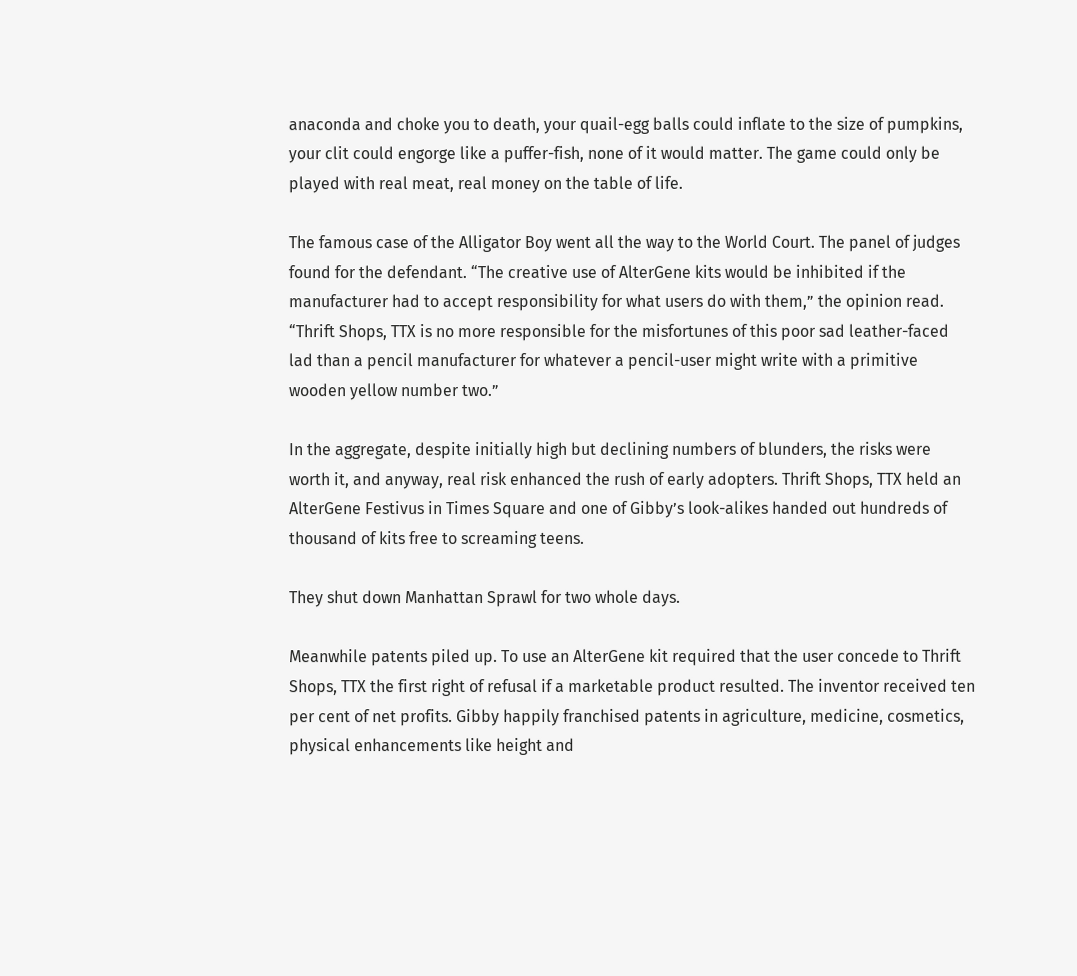anaconda and choke you to death, your quail-egg balls could inflate to the size of pumpkins, your clit could engorge like a puffer-fish, none of it would matter. The game could only be played with real meat, real money on the table of life.

The famous case of the Alligator Boy went all the way to the World Court. The panel of judges found for the defendant. “The creative use of AlterGene kits would be inhibited if the manufacturer had to accept responsibility for what users do with them,” the opinion read. “Thrift Shops, TTX is no more responsible for the misfortunes of this poor sad leather-faced lad than a pencil manufacturer for whatever a pencil-user might write with a primitive wooden yellow number two.”

In the aggregate, despite initially high but declining numbers of blunders, the risks were worth it, and anyway, real risk enhanced the rush of early adopters. Thrift Shops, TTX held an AlterGene Festivus in Times Square and one of Gibby’s look-alikes handed out hundreds of thousand of kits free to screaming teens.

They shut down Manhattan Sprawl for two whole days.

Meanwhile patents piled up. To use an AlterGene kit required that the user concede to Thrift Shops, TTX the first right of refusal if a marketable product resulted. The inventor received ten per cent of net profits. Gibby happily franchised patents in agriculture, medicine, cosmetics, physical enhancements like height and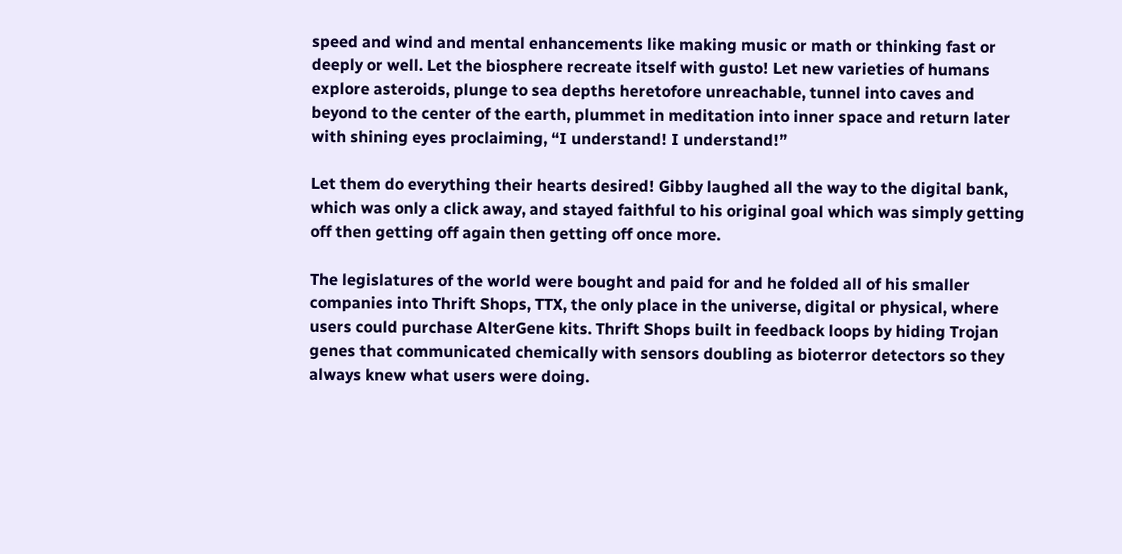speed and wind and mental enhancements like making music or math or thinking fast or deeply or well. Let the biosphere recreate itself with gusto! Let new varieties of humans explore asteroids, plunge to sea depths heretofore unreachable, tunnel into caves and beyond to the center of the earth, plummet in meditation into inner space and return later with shining eyes proclaiming, “I understand! I understand!”

Let them do everything their hearts desired! Gibby laughed all the way to the digital bank, which was only a click away, and stayed faithful to his original goal which was simply getting off then getting off again then getting off once more.

The legislatures of the world were bought and paid for and he folded all of his smaller companies into Thrift Shops, TTX, the only place in the universe, digital or physical, where users could purchase AlterGene kits. Thrift Shops built in feedback loops by hiding Trojan genes that communicated chemically with sensors doubling as bioterror detectors so they always knew what users were doing.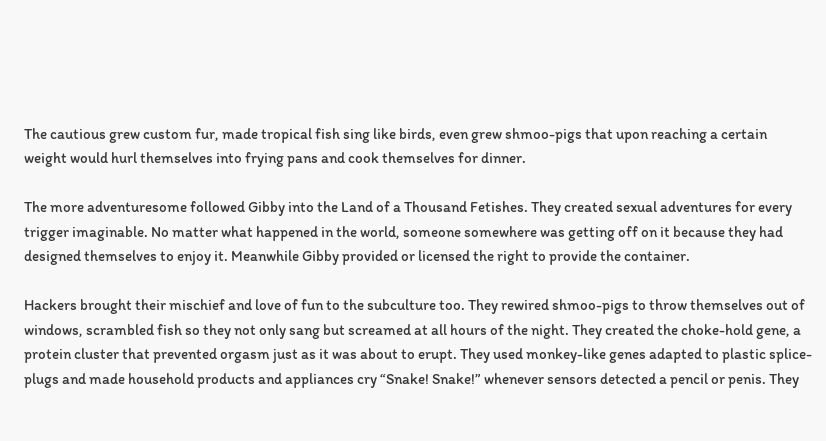The cautious grew custom fur, made tropical fish sing like birds, even grew shmoo-pigs that upon reaching a certain weight would hurl themselves into frying pans and cook themselves for dinner.

The more adventuresome followed Gibby into the Land of a Thousand Fetishes. They created sexual adventures for every trigger imaginable. No matter what happened in the world, someone somewhere was getting off on it because they had designed themselves to enjoy it. Meanwhile Gibby provided or licensed the right to provide the container.

Hackers brought their mischief and love of fun to the subculture too. They rewired shmoo-pigs to throw themselves out of windows, scrambled fish so they not only sang but screamed at all hours of the night. They created the choke-hold gene, a protein cluster that prevented orgasm just as it was about to erupt. They used monkey-like genes adapted to plastic splice-plugs and made household products and appliances cry “Snake! Snake!” whenever sensors detected a pencil or penis. They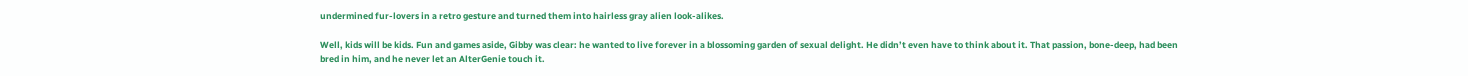undermined fur-lovers in a retro gesture and turned them into hairless gray alien look-alikes.

Well, kids will be kids. Fun and games aside, Gibby was clear: he wanted to live forever in a blossoming garden of sexual delight. He didn’t even have to think about it. That passion, bone-deep, had been bred in him, and he never let an AlterGenie touch it.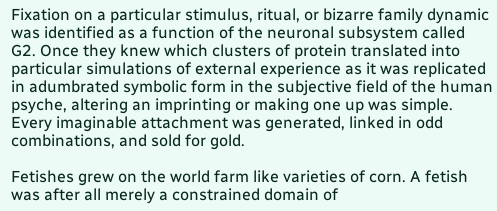Fixation on a particular stimulus, ritual, or bizarre family dynamic was identified as a function of the neuronal subsystem called G2. Once they knew which clusters of protein translated into particular simulations of external experience as it was replicated in adumbrated symbolic form in the subjective field of the human psyche, altering an imprinting or making one up was simple. Every imaginable attachment was generated, linked in odd combinations, and sold for gold.

Fetishes grew on the world farm like varieties of corn. A fetish was after all merely a constrained domain of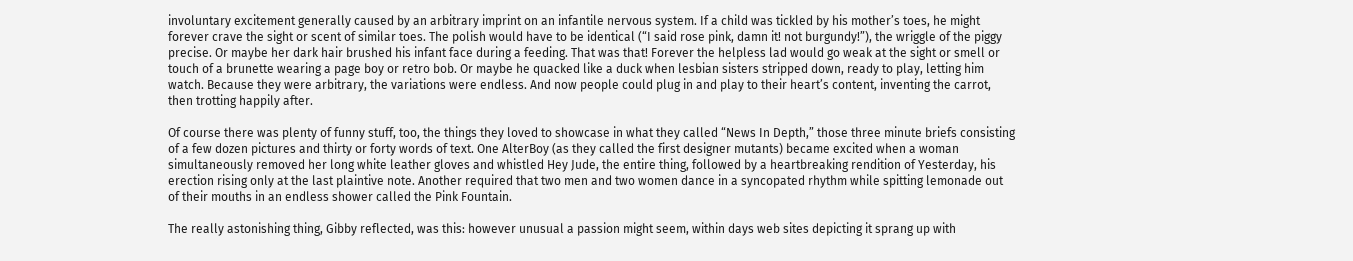involuntary excitement generally caused by an arbitrary imprint on an infantile nervous system. If a child was tickled by his mother’s toes, he might forever crave the sight or scent of similar toes. The polish would have to be identical (“I said rose pink, damn it! not burgundy!”), the wriggle of the piggy precise. Or maybe her dark hair brushed his infant face during a feeding. That was that! Forever the helpless lad would go weak at the sight or smell or touch of a brunette wearing a page boy or retro bob. Or maybe he quacked like a duck when lesbian sisters stripped down, ready to play, letting him watch. Because they were arbitrary, the variations were endless. And now people could plug in and play to their heart’s content, inventing the carrot, then trotting happily after.

Of course there was plenty of funny stuff, too, the things they loved to showcase in what they called “News In Depth,” those three minute briefs consisting of a few dozen pictures and thirty or forty words of text. One AlterBoy (as they called the first designer mutants) became excited when a woman simultaneously removed her long white leather gloves and whistled Hey Jude, the entire thing, followed by a heartbreaking rendition of Yesterday, his erection rising only at the last plaintive note. Another required that two men and two women dance in a syncopated rhythm while spitting lemonade out of their mouths in an endless shower called the Pink Fountain.

The really astonishing thing, Gibby reflected, was this: however unusual a passion might seem, within days web sites depicting it sprang up with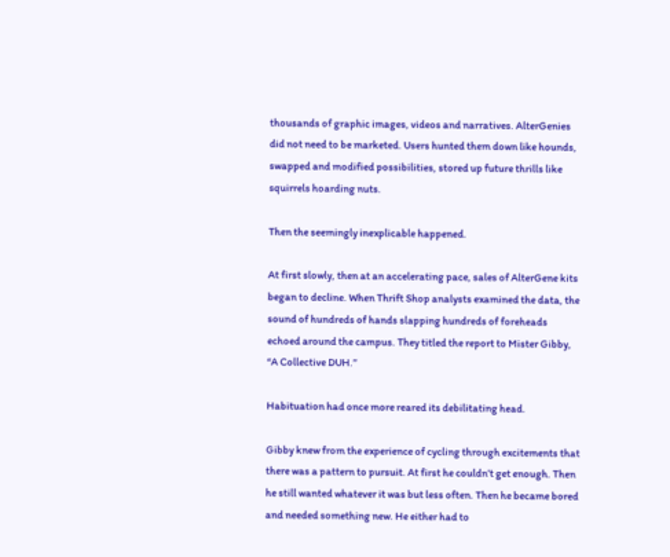thousands of graphic images, videos and narratives. AlterGenies did not need to be marketed. Users hunted them down like hounds, swapped and modified possibilities, stored up future thrills like squirrels hoarding nuts.

Then the seemingly inexplicable happened.

At first slowly, then at an accelerating pace, sales of AlterGene kits began to decline. When Thrift Shop analysts examined the data, the sound of hundreds of hands slapping hundreds of foreheads echoed around the campus. They titled the report to Mister Gibby, “A Collective DUH.”

Habituation had once more reared its debilitating head.

Gibby knew from the experience of cycling through excitements that there was a pattern to pursuit. At first he couldn’t get enough. Then he still wanted whatever it was but less often. Then he became bored and needed something new. He either had to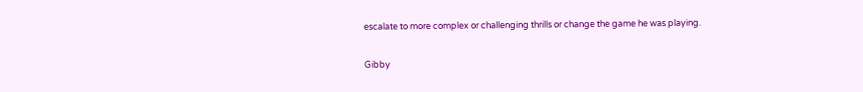escalate to more complex or challenging thrills or change the game he was playing.

Gibby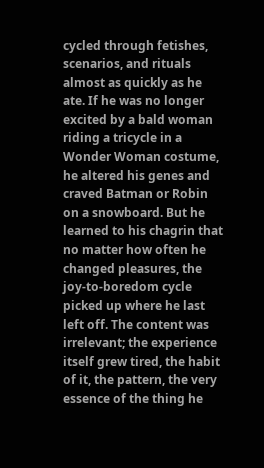cycled through fetishes, scenarios, and rituals almost as quickly as he ate. If he was no longer excited by a bald woman riding a tricycle in a Wonder Woman costume, he altered his genes and craved Batman or Robin on a snowboard. But he learned to his chagrin that no matter how often he changed pleasures, the joy-to-boredom cycle picked up where he last left off. The content was irrelevant; the experience itself grew tired, the habit of it, the pattern, the very essence of the thing he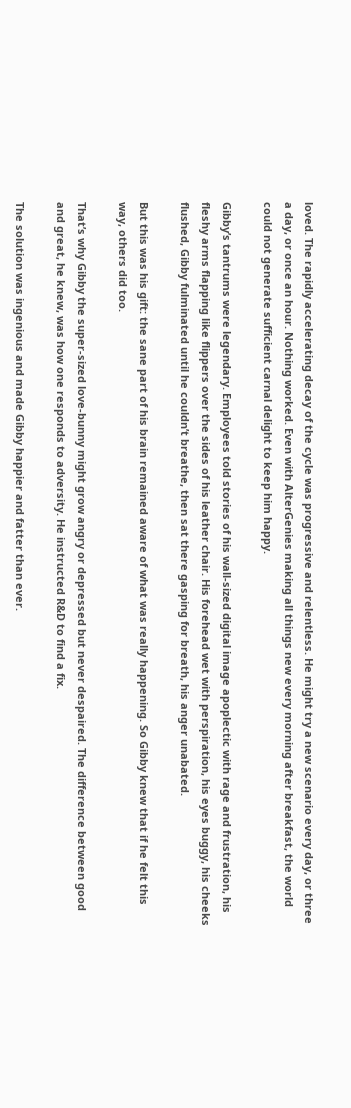loved. The rapidly accelerating decay of the cycle was progressive and relentless. He might try a new scenario every day, or three a day, or once an hour. Nothing worked. Even with AlterGenies making all things new every morning after breakfast, the world could not generate sufficient carnal delight to keep him happy.

Gibby’s tantrums were legendary. Employees told stories of his wall-sized digital image apoplectic with rage and frustration, his fleshy arms flapping like flippers over the sides of his leather chair. His forehead wet with perspiration, his eyes buggy, his cheeks flushed, Gibby fulminated until he couldn’t breathe, then sat there gasping for breath, his anger unabated.

But this was his gift: the sane part of his brain remained aware of what was really happening. So Gibby knew that if he felt this way, others did too.

That’s why Gibby the super-sized love-bunny might grow angry or depressed but never despaired. The difference between good and great, he knew, was how one responds to adversity. He instructed R&D to find a fix.

The solution was ingenious and made Gibby happier and fatter than ever.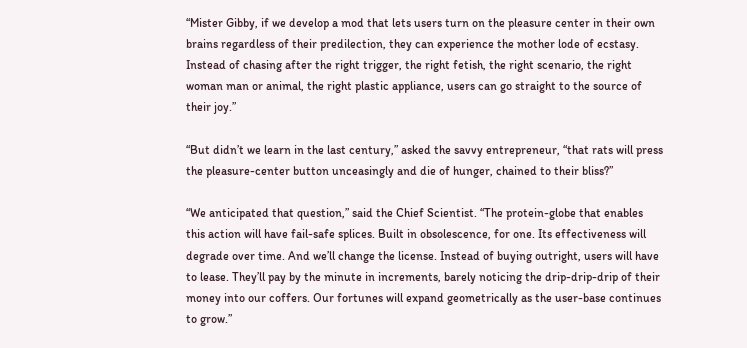“Mister Gibby, if we develop a mod that lets users turn on the pleasure center in their own brains regardless of their predilection, they can experience the mother lode of ecstasy. Instead of chasing after the right trigger, the right fetish, the right scenario, the right woman man or animal, the right plastic appliance, users can go straight to the source of their joy.”

“But didn’t we learn in the last century,” asked the savvy entrepreneur, “that rats will press the pleasure-center button unceasingly and die of hunger, chained to their bliss?”

“We anticipated that question,” said the Chief Scientist. “The protein-globe that enables this action will have fail-safe splices. Built in obsolescence, for one. Its effectiveness will degrade over time. And we’ll change the license. Instead of buying outright, users will have to lease. They’ll pay by the minute in increments, barely noticing the drip-drip-drip of their money into our coffers. Our fortunes will expand geometrically as the user-base continues to grow.”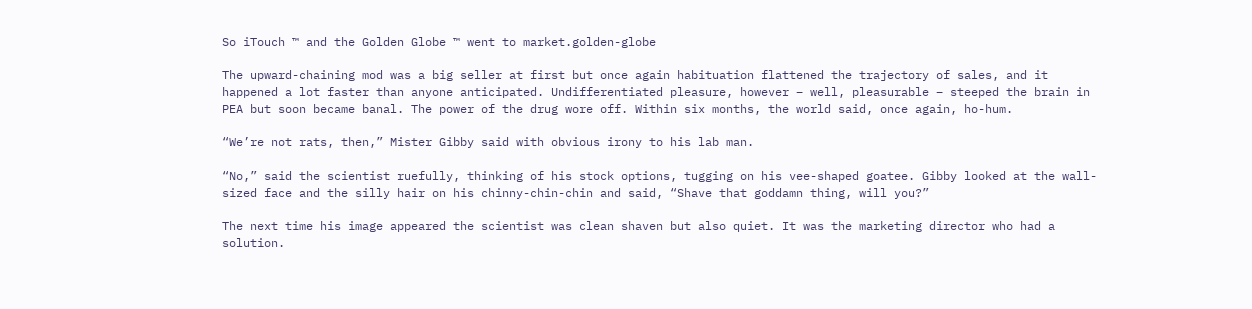So iTouch ™ and the Golden Globe ™ went to market.golden-globe

The upward-chaining mod was a big seller at first but once again habituation flattened the trajectory of sales, and it happened a lot faster than anyone anticipated. Undifferentiated pleasure, however – well, pleasurable – steeped the brain in PEA but soon became banal. The power of the drug wore off. Within six months, the world said, once again, ho-hum.

“We’re not rats, then,” Mister Gibby said with obvious irony to his lab man.

“No,” said the scientist ruefully, thinking of his stock options, tugging on his vee-shaped goatee. Gibby looked at the wall-sized face and the silly hair on his chinny-chin-chin and said, “Shave that goddamn thing, will you?”

The next time his image appeared the scientist was clean shaven but also quiet. It was the marketing director who had a solution.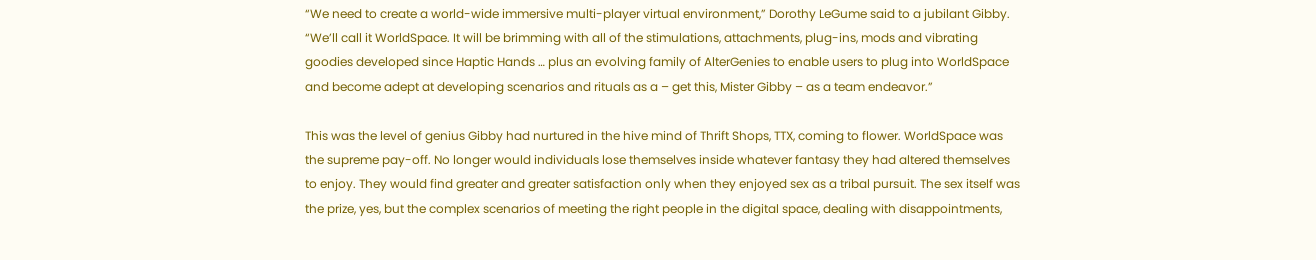“We need to create a world-wide immersive multi-player virtual environment,” Dorothy LeGume said to a jubilant Gibby. “We’ll call it WorldSpace. It will be brimming with all of the stimulations, attachments, plug-ins, mods and vibrating goodies developed since Haptic Hands … plus an evolving family of AlterGenies to enable users to plug into WorldSpace and become adept at developing scenarios and rituals as a – get this, Mister Gibby – as a team endeavor.”

This was the level of genius Gibby had nurtured in the hive mind of Thrift Shops, TTX, coming to flower. WorldSpace was the supreme pay-off. No longer would individuals lose themselves inside whatever fantasy they had altered themselves to enjoy. They would find greater and greater satisfaction only when they enjoyed sex as a tribal pursuit. The sex itself was the prize, yes, but the complex scenarios of meeting the right people in the digital space, dealing with disappointments,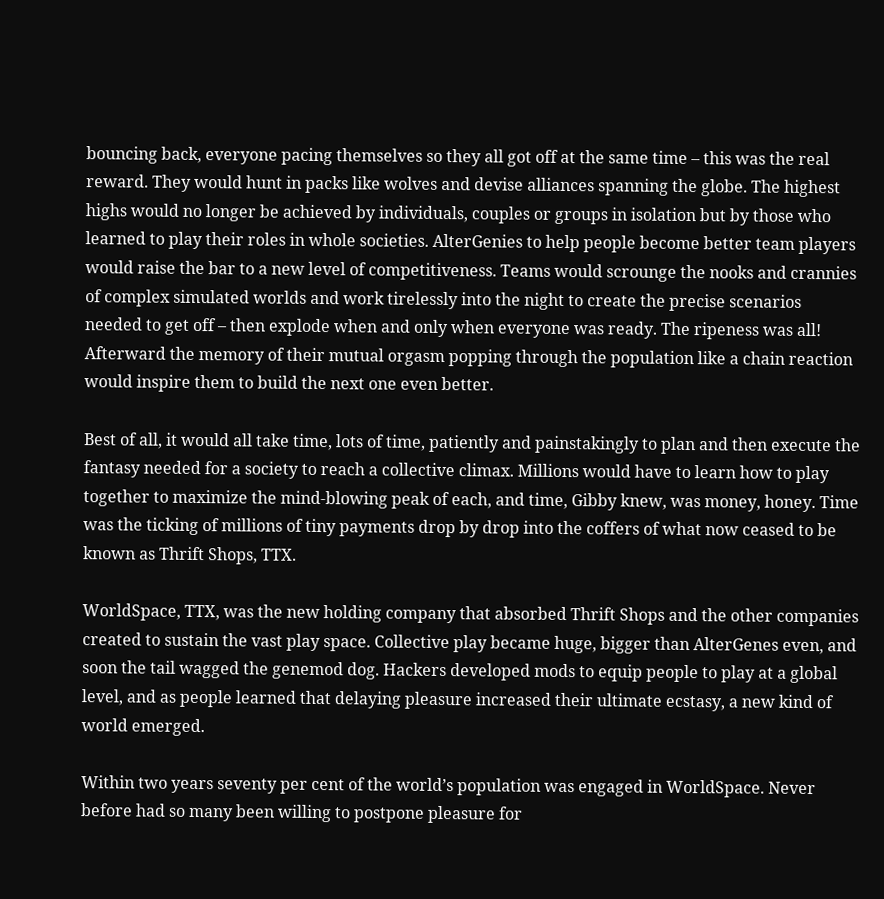bouncing back, everyone pacing themselves so they all got off at the same time – this was the real reward. They would hunt in packs like wolves and devise alliances spanning the globe. The highest highs would no longer be achieved by individuals, couples or groups in isolation but by those who learned to play their roles in whole societies. AlterGenies to help people become better team players would raise the bar to a new level of competitiveness. Teams would scrounge the nooks and crannies of complex simulated worlds and work tirelessly into the night to create the precise scenarios needed to get off – then explode when and only when everyone was ready. The ripeness was all! Afterward the memory of their mutual orgasm popping through the population like a chain reaction would inspire them to build the next one even better.

Best of all, it would all take time, lots of time, patiently and painstakingly to plan and then execute the fantasy needed for a society to reach a collective climax. Millions would have to learn how to play together to maximize the mind-blowing peak of each, and time, Gibby knew, was money, honey. Time was the ticking of millions of tiny payments drop by drop into the coffers of what now ceased to be known as Thrift Shops, TTX.

WorldSpace, TTX, was the new holding company that absorbed Thrift Shops and the other companies created to sustain the vast play space. Collective play became huge, bigger than AlterGenes even, and soon the tail wagged the genemod dog. Hackers developed mods to equip people to play at a global level, and as people learned that delaying pleasure increased their ultimate ecstasy, a new kind of world emerged.

Within two years seventy per cent of the world’s population was engaged in WorldSpace. Never before had so many been willing to postpone pleasure for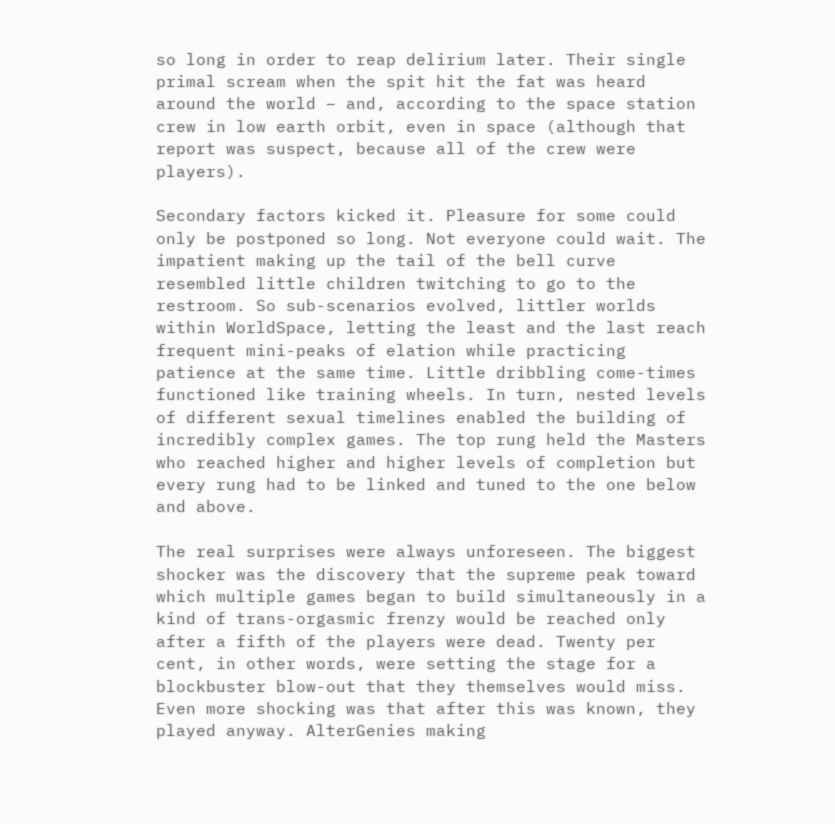so long in order to reap delirium later. Their single primal scream when the spit hit the fat was heard around the world – and, according to the space station crew in low earth orbit, even in space (although that report was suspect, because all of the crew were players).

Secondary factors kicked it. Pleasure for some could only be postponed so long. Not everyone could wait. The impatient making up the tail of the bell curve resembled little children twitching to go to the restroom. So sub-scenarios evolved, littler worlds within WorldSpace, letting the least and the last reach frequent mini-peaks of elation while practicing patience at the same time. Little dribbling come-times functioned like training wheels. In turn, nested levels of different sexual timelines enabled the building of incredibly complex games. The top rung held the Masters who reached higher and higher levels of completion but every rung had to be linked and tuned to the one below and above.

The real surprises were always unforeseen. The biggest shocker was the discovery that the supreme peak toward which multiple games began to build simultaneously in a kind of trans-orgasmic frenzy would be reached only after a fifth of the players were dead. Twenty per cent, in other words, were setting the stage for a blockbuster blow-out that they themselves would miss. Even more shocking was that after this was known, they played anyway. AlterGenies making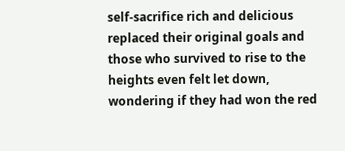self-sacrifice rich and delicious replaced their original goals and those who survived to rise to the heights even felt let down, wondering if they had won the red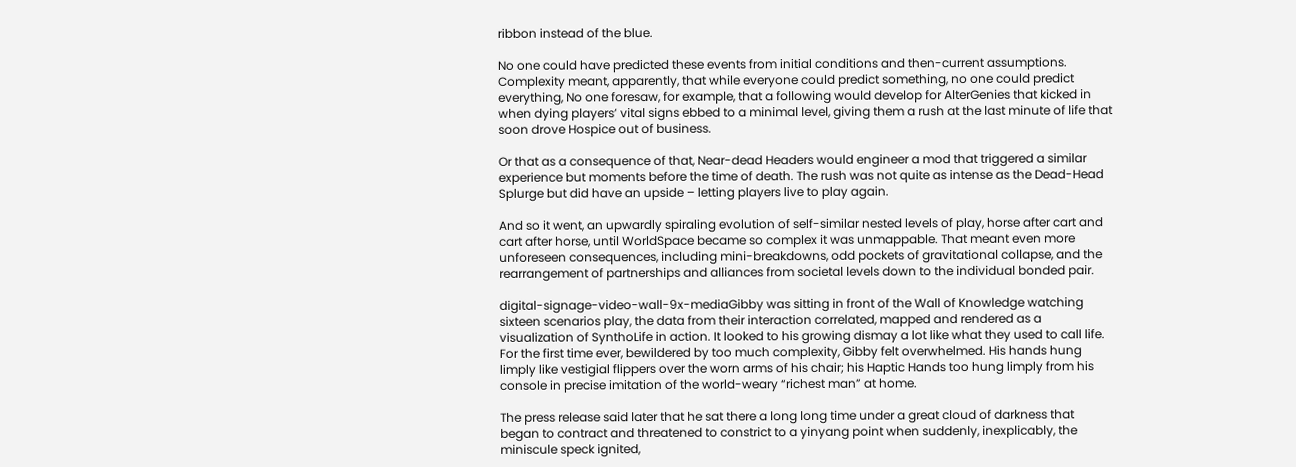ribbon instead of the blue.

No one could have predicted these events from initial conditions and then-current assumptions. Complexity meant, apparently, that while everyone could predict something, no one could predict everything, No one foresaw, for example, that a following would develop for AlterGenies that kicked in when dying players’ vital signs ebbed to a minimal level, giving them a rush at the last minute of life that soon drove Hospice out of business.

Or that as a consequence of that, Near-dead Headers would engineer a mod that triggered a similar experience but moments before the time of death. The rush was not quite as intense as the Dead-Head Splurge but did have an upside – letting players live to play again.

And so it went, an upwardly spiraling evolution of self-similar nested levels of play, horse after cart and cart after horse, until WorldSpace became so complex it was unmappable. That meant even more unforeseen consequences, including mini-breakdowns, odd pockets of gravitational collapse, and the rearrangement of partnerships and alliances from societal levels down to the individual bonded pair.

digital-signage-video-wall-9x-mediaGibby was sitting in front of the Wall of Knowledge watching sixteen scenarios play, the data from their interaction correlated, mapped and rendered as a visualization of SynthoLife in action. It looked to his growing dismay a lot like what they used to call life. For the first time ever, bewildered by too much complexity, Gibby felt overwhelmed. His hands hung limply like vestigial flippers over the worn arms of his chair; his Haptic Hands too hung limply from his console in precise imitation of the world-weary “richest man” at home.

The press release said later that he sat there a long long time under a great cloud of darkness that began to contract and threatened to constrict to a yinyang point when suddenly, inexplicably, the miniscule speck ignited,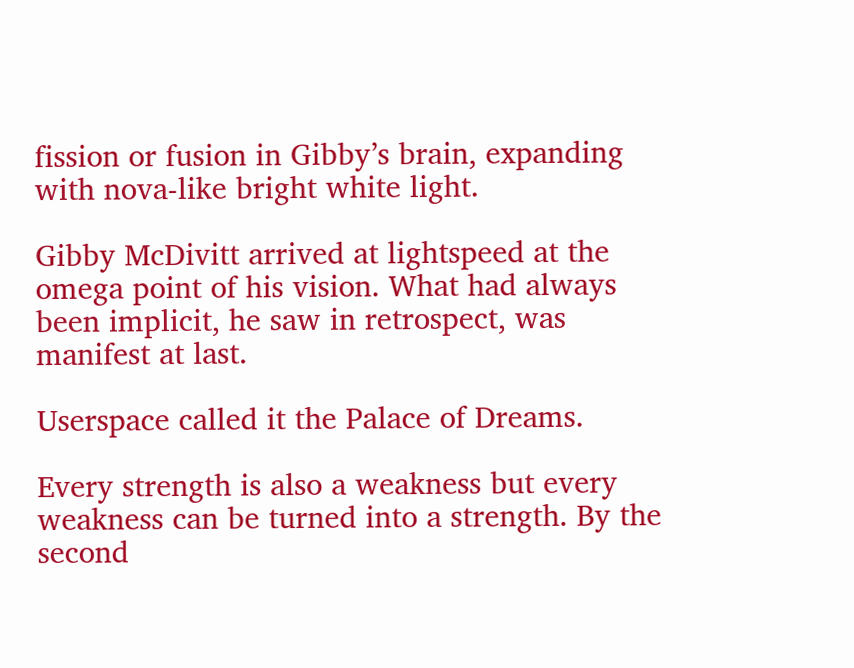fission or fusion in Gibby’s brain, expanding with nova-like bright white light.

Gibby McDivitt arrived at lightspeed at the omega point of his vision. What had always been implicit, he saw in retrospect, was manifest at last.

Userspace called it the Palace of Dreams.

Every strength is also a weakness but every weakness can be turned into a strength. By the second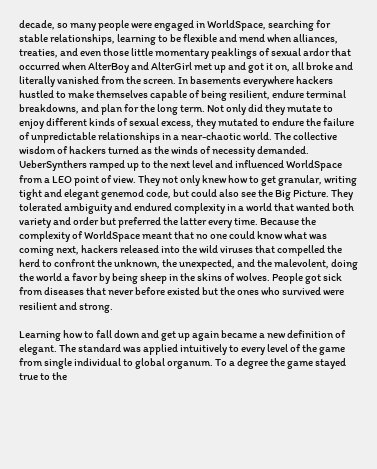decade, so many people were engaged in WorldSpace, searching for stable relationships, learning to be flexible and mend when alliances, treaties, and even those little momentary peaklings of sexual ardor that occurred when AlterBoy and AlterGirl met up and got it on, all broke and literally vanished from the screen. In basements everywhere hackers hustled to make themselves capable of being resilient, endure terminal breakdowns, and plan for the long term. Not only did they mutate to enjoy different kinds of sexual excess, they mutated to endure the failure of unpredictable relationships in a near-chaotic world. The collective wisdom of hackers turned as the winds of necessity demanded. UeberSynthers ramped up to the next level and influenced WorldSpace from a LEO point of view. They not only knew how to get granular, writing tight and elegant genemod code, but could also see the Big Picture. They tolerated ambiguity and endured complexity in a world that wanted both variety and order but preferred the latter every time. Because the complexity of WorldSpace meant that no one could know what was coming next, hackers released into the wild viruses that compelled the herd to confront the unknown, the unexpected, and the malevolent, doing the world a favor by being sheep in the skins of wolves. People got sick from diseases that never before existed but the ones who survived were resilient and strong.

Learning how to fall down and get up again became a new definition of elegant. The standard was applied intuitively to every level of the game from single individual to global organum. To a degree the game stayed true to the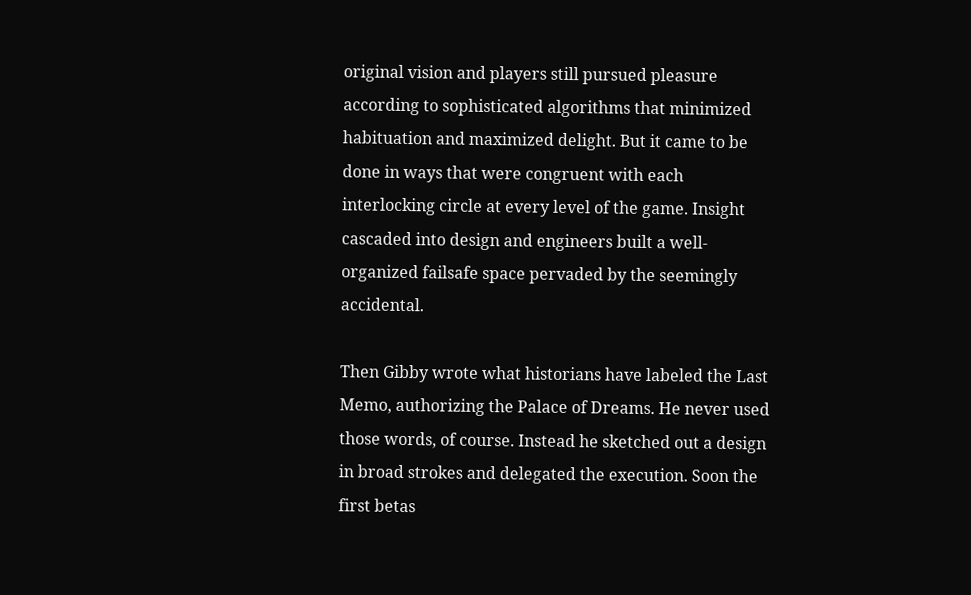original vision and players still pursued pleasure according to sophisticated algorithms that minimized habituation and maximized delight. But it came to be done in ways that were congruent with each interlocking circle at every level of the game. Insight cascaded into design and engineers built a well-organized failsafe space pervaded by the seemingly accidental.

Then Gibby wrote what historians have labeled the Last Memo, authorizing the Palace of Dreams. He never used those words, of course. Instead he sketched out a design in broad strokes and delegated the execution. Soon the first betas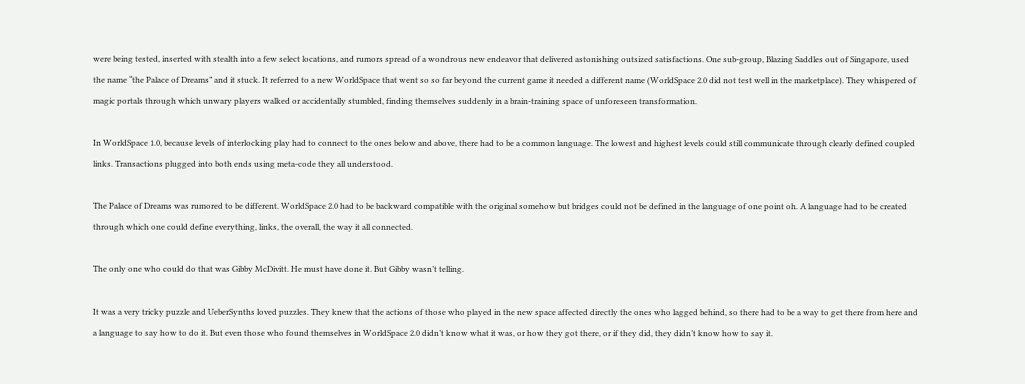were being tested, inserted with stealth into a few select locations, and rumors spread of a wondrous new endeavor that delivered astonishing outsized satisfactions. One sub-group, Blazing Saddles out of Singapore, used the name “the Palace of Dreams” and it stuck. It referred to a new WorldSpace that went so so far beyond the current game it needed a different name (WorldSpace 2.0 did not test well in the marketplace). They whispered of magic portals through which unwary players walked or accidentally stumbled, finding themselves suddenly in a brain-training space of unforeseen transformation.

In WorldSpace 1.0, because levels of interlocking play had to connect to the ones below and above, there had to be a common language. The lowest and highest levels could still communicate through clearly defined coupled links. Transactions plugged into both ends using meta-code they all understood.

The Palace of Dreams was rumored to be different. WorldSpace 2.0 had to be backward compatible with the original somehow but bridges could not be defined in the language of one point oh. A language had to be created through which one could define everything, links, the overall, the way it all connected.

The only one who could do that was Gibby McDivitt. He must have done it. But Gibby wasn’t telling.

It was a very tricky puzzle and UeberSynths loved puzzles. They knew that the actions of those who played in the new space affected directly the ones who lagged behind, so there had to be a way to get there from here and a language to say how to do it. But even those who found themselves in WorldSpace 2.0 didn’t know what it was, or how they got there, or if they did, they didn’t know how to say it.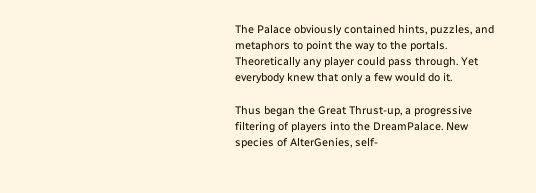The Palace obviously contained hints, puzzles, and metaphors to point the way to the portals. Theoretically any player could pass through. Yet everybody knew that only a few would do it.

Thus began the Great Thrust-up, a progressive filtering of players into the DreamPalace. New species of AlterGenies, self-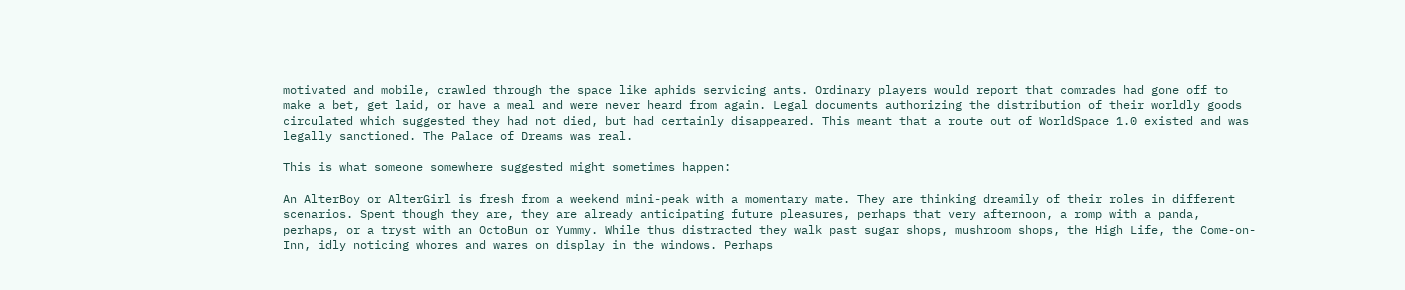motivated and mobile, crawled through the space like aphids servicing ants. Ordinary players would report that comrades had gone off to make a bet, get laid, or have a meal and were never heard from again. Legal documents authorizing the distribution of their worldly goods circulated which suggested they had not died, but had certainly disappeared. This meant that a route out of WorldSpace 1.0 existed and was legally sanctioned. The Palace of Dreams was real.

This is what someone somewhere suggested might sometimes happen:

An AlterBoy or AlterGirl is fresh from a weekend mini-peak with a momentary mate. They are thinking dreamily of their roles in different scenarios. Spent though they are, they are already anticipating future pleasures, perhaps that very afternoon, a romp with a panda, perhaps, or a tryst with an OctoBun or Yummy. While thus distracted they walk past sugar shops, mushroom shops, the High Life, the Come-on-Inn, idly noticing whores and wares on display in the windows. Perhaps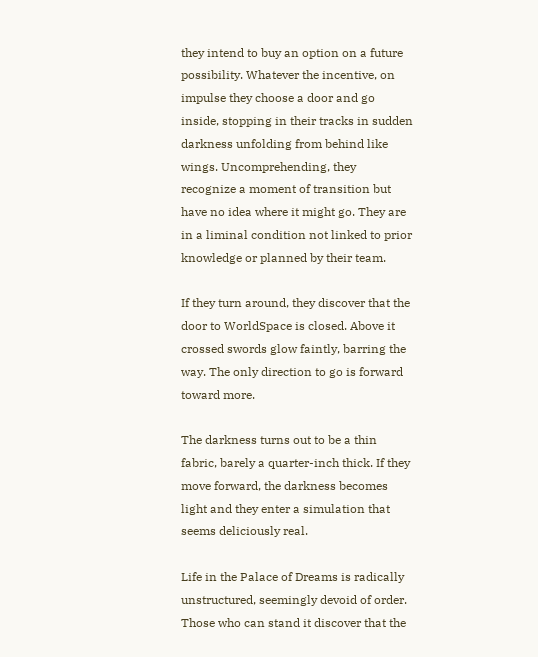they intend to buy an option on a future possibility. Whatever the incentive, on impulse they choose a door and go inside, stopping in their tracks in sudden darkness unfolding from behind like wings. Uncomprehending, they recognize a moment of transition but have no idea where it might go. They are in a liminal condition not linked to prior knowledge or planned by their team.

If they turn around, they discover that the door to WorldSpace is closed. Above it crossed swords glow faintly, barring the way. The only direction to go is forward toward more.

The darkness turns out to be a thin fabric, barely a quarter-inch thick. If they move forward, the darkness becomes light and they enter a simulation that seems deliciously real.

Life in the Palace of Dreams is radically unstructured, seemingly devoid of order. Those who can stand it discover that the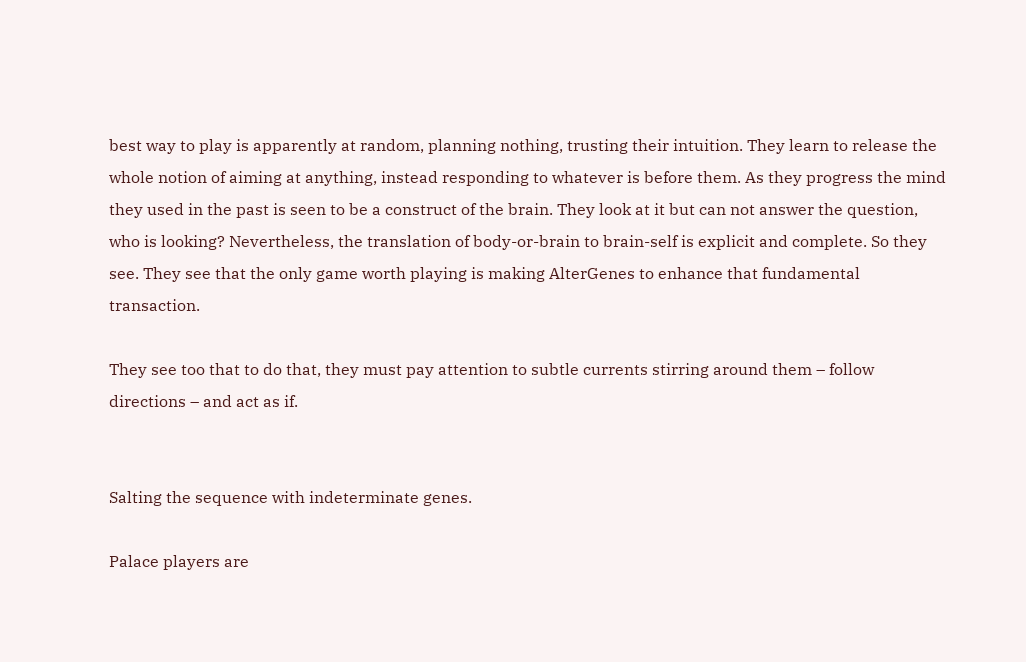best way to play is apparently at random, planning nothing, trusting their intuition. They learn to release the whole notion of aiming at anything, instead responding to whatever is before them. As they progress the mind they used in the past is seen to be a construct of the brain. They look at it but can not answer the question, who is looking? Nevertheless, the translation of body-or-brain to brain-self is explicit and complete. So they see. They see that the only game worth playing is making AlterGenes to enhance that fundamental transaction.

They see too that to do that, they must pay attention to subtle currents stirring around them – follow directions – and act as if.


Salting the sequence with indeterminate genes.

Palace players are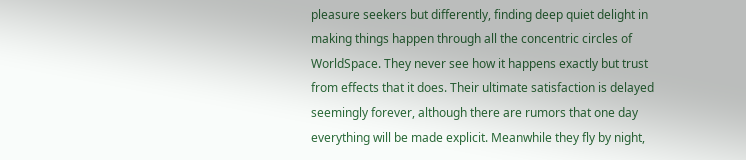pleasure seekers but differently, finding deep quiet delight in making things happen through all the concentric circles of WorldSpace. They never see how it happens exactly but trust from effects that it does. Their ultimate satisfaction is delayed seemingly forever, although there are rumors that one day everything will be made explicit. Meanwhile they fly by night,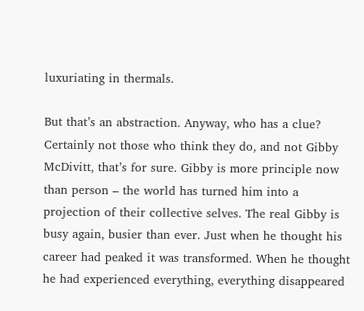luxuriating in thermals.

But that’s an abstraction. Anyway, who has a clue? Certainly not those who think they do, and not Gibby McDivitt, that’s for sure. Gibby is more principle now than person – the world has turned him into a projection of their collective selves. The real Gibby is busy again, busier than ever. Just when he thought his career had peaked it was transformed. When he thought he had experienced everything, everything disappeared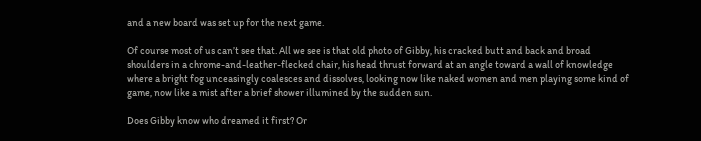and a new board was set up for the next game.

Of course most of us can’t see that. All we see is that old photo of Gibby, his cracked butt and back and broad shoulders in a chrome-and-leather-flecked chair, his head thrust forward at an angle toward a wall of knowledge where a bright fog unceasingly coalesces and dissolves, looking now like naked women and men playing some kind of game, now like a mist after a brief shower illumined by the sudden sun.

Does Gibby know who dreamed it first? Or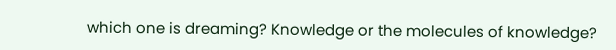which one is dreaming? Knowledge or the molecules of knowledge?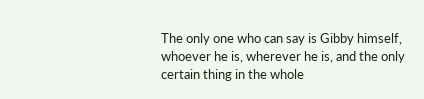The only one who can say is Gibby himself, whoever he is, wherever he is, and the only certain thing in the whole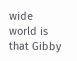wide world is that Gibby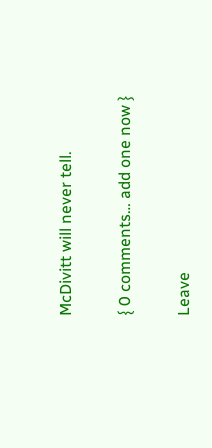McDivitt will never tell.

{ 0 comments… add one now }

Leave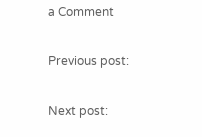a Comment

Previous post:

Next post: